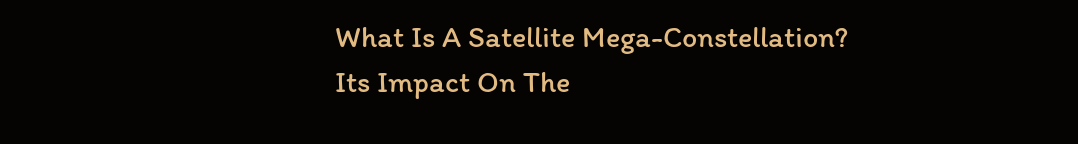What Is A Satellite Mega-Constellation? Its Impact On The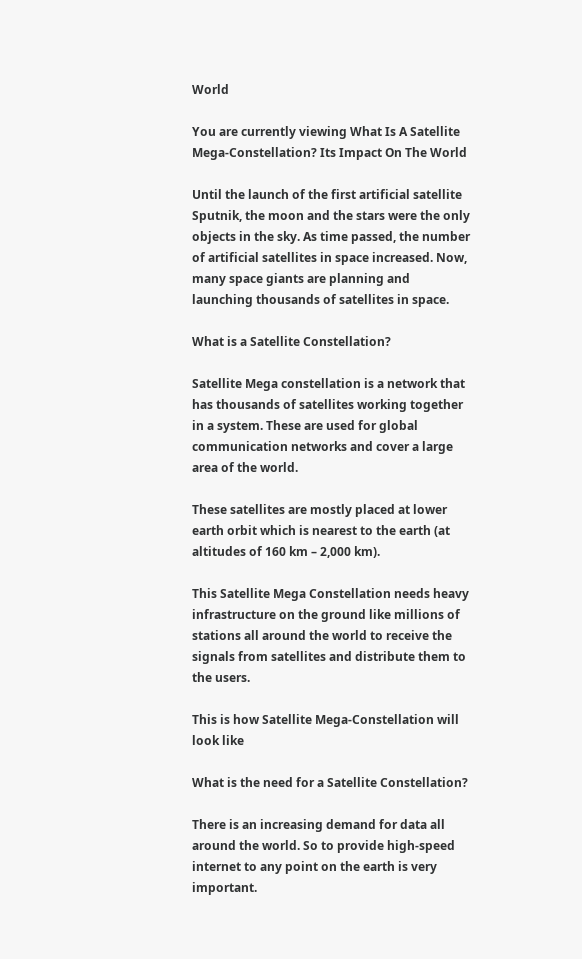World

You are currently viewing What Is A Satellite Mega-Constellation? Its Impact On The World

Until the launch of the first artificial satellite Sputnik, the moon and the stars were the only objects in the sky. As time passed, the number of artificial satellites in space increased. Now, many space giants are planning and launching thousands of satellites in space.

What is a Satellite Constellation?

Satellite Mega constellation is a network that has thousands of satellites working together in a system. These are used for global communication networks and cover a large area of the world.

These satellites are mostly placed at lower earth orbit which is nearest to the earth (at altitudes of 160 km – 2,000 km).

This Satellite Mega Constellation needs heavy infrastructure on the ground like millions of stations all around the world to receive the signals from satellites and distribute them to the users.

This is how Satellite Mega-Constellation will look like

What is the need for a Satellite Constellation?

There is an increasing demand for data all around the world. So to provide high-speed internet to any point on the earth is very important.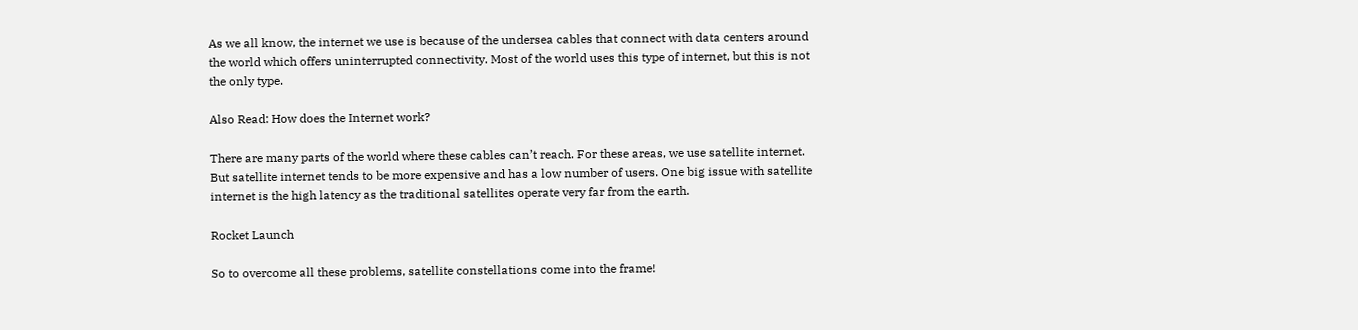As we all know, the internet we use is because of the undersea cables that connect with data centers around the world which offers uninterrupted connectivity. Most of the world uses this type of internet, but this is not the only type.

Also Read: How does the Internet work?

There are many parts of the world where these cables can’t reach. For these areas, we use satellite internet. But satellite internet tends to be more expensive and has a low number of users. One big issue with satellite internet is the high latency as the traditional satellites operate very far from the earth.

Rocket Launch

So to overcome all these problems, satellite constellations come into the frame!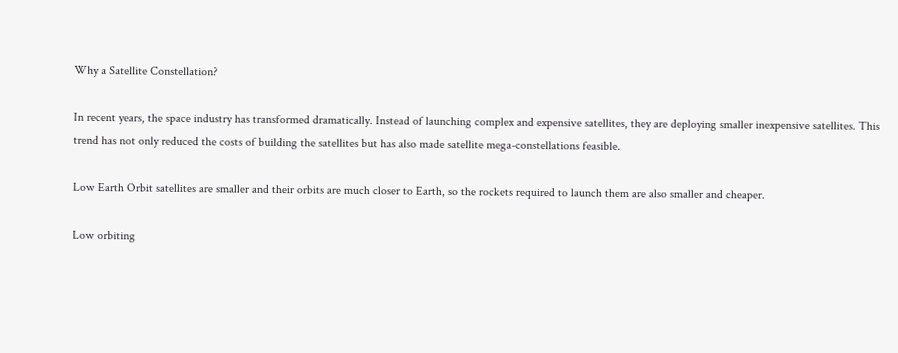Why a Satellite Constellation?

In recent years, the space industry has transformed dramatically. Instead of launching complex and expensive satellites, they are deploying smaller inexpensive satellites. This trend has not only reduced the costs of building the satellites but has also made satellite mega-constellations feasible.

Low Earth Orbit satellites are smaller and their orbits are much closer to Earth, so the rockets required to launch them are also smaller and cheaper.

Low orbiting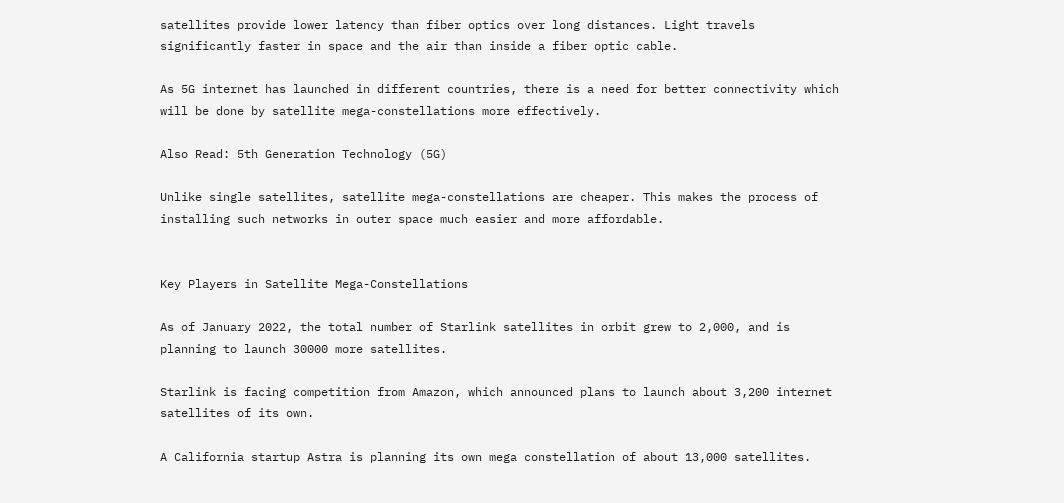satellites provide lower latency than fiber optics over long distances. Light travels significantly faster in space and the air than inside a fiber optic cable.

As 5G internet has launched in different countries, there is a need for better connectivity which will be done by satellite mega-constellations more effectively.

Also Read: 5th Generation Technology (5G)

Unlike single satellites, satellite mega-constellations are cheaper. This makes the process of installing such networks in outer space much easier and more affordable.


Key Players in Satellite Mega-Constellations

As of January 2022, the total number of Starlink satellites in orbit grew to 2,000, and is planning to launch 30000 more satellites.

Starlink is facing competition from Amazon, which announced plans to launch about 3,200 internet satellites of its own.

A California startup Astra is planning its own mega constellation of about 13,000 satellites.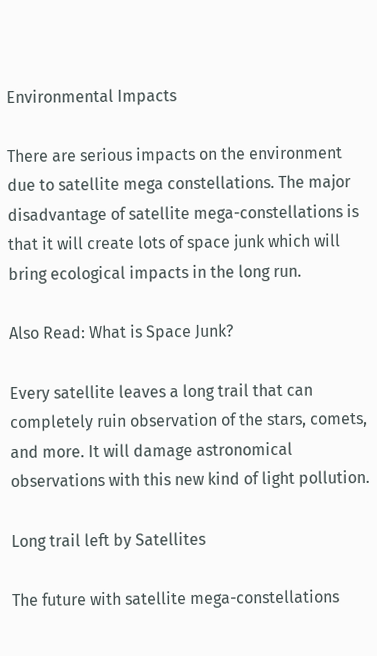Environmental Impacts

There are serious impacts on the environment due to satellite mega constellations. The major disadvantage of satellite mega-constellations is that it will create lots of space junk which will bring ecological impacts in the long run.

Also Read: What is Space Junk?

Every satellite leaves a long trail that can completely ruin observation of the stars, comets, and more. It will damage astronomical observations with this new kind of light pollution.

Long trail left by Satellites

The future with satellite mega-constellations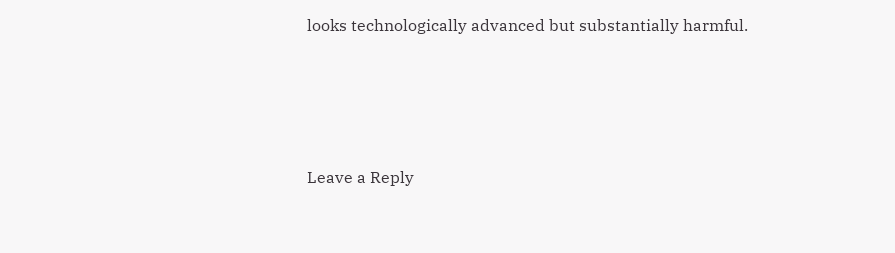looks technologically advanced but substantially harmful.




Leave a Reply